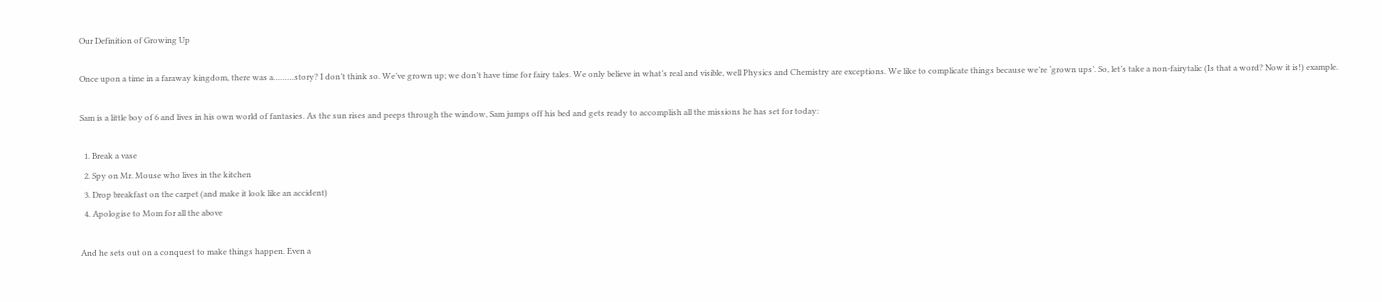Our Definition of Growing Up

Once upon a time in a faraway kingdom, there was a………story? I don’t think so. We’ve grown up; we don’t have time for fairy tales. We only believe in what’s real and visible, well Physics and Chemistry are exceptions. We like to complicate things because we’re ‘grown ups’. So, let’s take a non-fairytalic (Is that a word? Now it is!) example.

Sam is a little boy of 6 and lives in his own world of fantasies. As the sun rises and peeps through the window, Sam jumps off his bed and gets ready to accomplish all the missions he has set for today:

  1. Break a vase
  2. Spy on Mr. Mouse who lives in the kitchen
  3. Drop breakfast on the carpet (and make it look like an accident)
  4. Apologise to Mom for all the above

And he sets out on a conquest to make things happen. Even a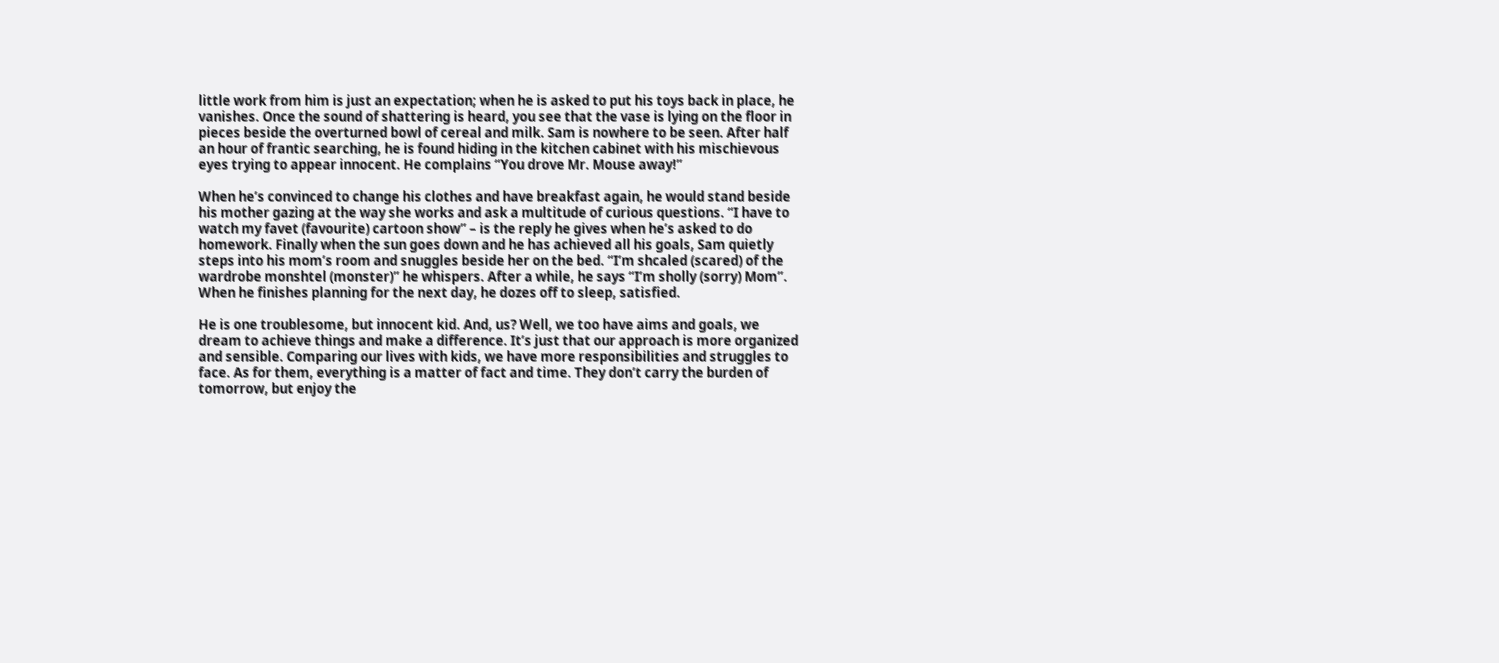little work from him is just an expectation; when he is asked to put his toys back in place, he vanishes. Once the sound of shattering is heard, you see that the vase is lying on the floor in pieces beside the overturned bowl of cereal and milk. Sam is nowhere to be seen. After half an hour of frantic searching, he is found hiding in the kitchen cabinet with his mischievous eyes trying to appear innocent. He complains “You drove Mr. Mouse away!”

When he’s convinced to change his clothes and have breakfast again, he would stand beside his mother gazing at the way she works and ask a multitude of curious questions. “I have to watch my favet (favourite) cartoon show” – is the reply he gives when he’s asked to do homework. Finally when the sun goes down and he has achieved all his goals, Sam quietly steps into his mom’s room and snuggles beside her on the bed. “I’m shcaled (scared) of the wardrobe monshtel (monster)” he whispers. After a while, he says “I’m sholly (sorry) Mom”. When he finishes planning for the next day, he dozes off to sleep, satisfied.

He is one troublesome, but innocent kid. And, us? Well, we too have aims and goals, we dream to achieve things and make a difference. It’s just that our approach is more organized and sensible. Comparing our lives with kids, we have more responsibilities and struggles to face. As for them, everything is a matter of fact and time. They don’t carry the burden of tomorrow, but enjoy the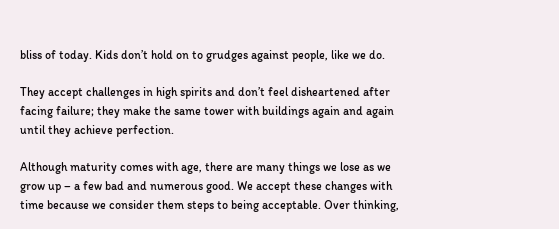bliss of today. Kids don’t hold on to grudges against people, like we do.

They accept challenges in high spirits and don’t feel disheartened after facing failure; they make the same tower with buildings again and again until they achieve perfection.

Although maturity comes with age, there are many things we lose as we grow up – a few bad and numerous good. We accept these changes with time because we consider them steps to being acceptable. Over thinking,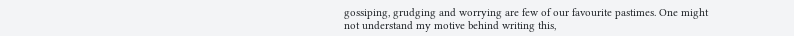gossiping, grudging and worrying are few of our favourite pastimes. One might not understand my motive behind writing this,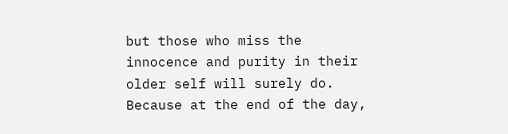but those who miss the innocence and purity in their older self will surely do. Because at the end of the day,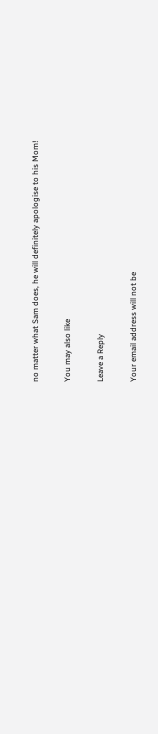no matter what Sam does, he will definitely apologise to his Mom!

You may also like

Leave a Reply

Your email address will not be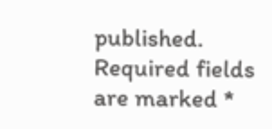published. Required fields are marked *